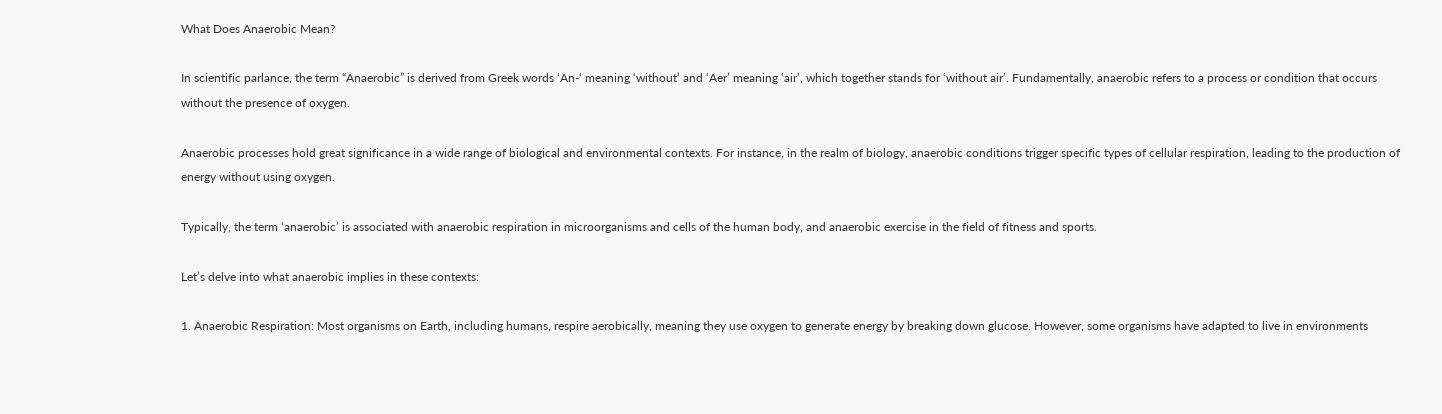What Does Anaerobic Mean?

In scientific parlance, the term “Anaerobic” is derived from Greek words ‘An-‘ meaning ‘without’ and ‘Aer’ meaning ‘air’, which together stands for ‘without air’. Fundamentally, anaerobic refers to a process or condition that occurs without the presence of oxygen.

Anaerobic processes hold great significance in a wide range of biological and environmental contexts. For instance, in the realm of biology, anaerobic conditions trigger specific types of cellular respiration, leading to the production of energy without using oxygen.

Typically, the term ‘anaerobic’ is associated with anaerobic respiration in microorganisms and cells of the human body, and anaerobic exercise in the field of fitness and sports.

Let’s delve into what anaerobic implies in these contexts:

1. Anaerobic Respiration: Most organisms on Earth, including humans, respire aerobically, meaning they use oxygen to generate energy by breaking down glucose. However, some organisms have adapted to live in environments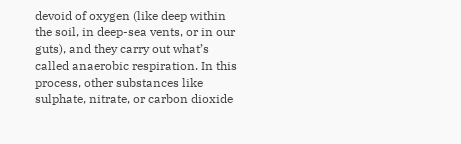devoid of oxygen (like deep within the soil, in deep-sea vents, or in our guts), and they carry out what’s called anaerobic respiration. In this process, other substances like sulphate, nitrate, or carbon dioxide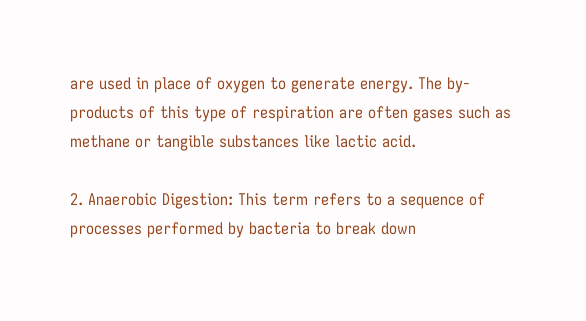are used in place of oxygen to generate energy. The by-products of this type of respiration are often gases such as methane or tangible substances like lactic acid.

2. Anaerobic Digestion: This term refers to a sequence of processes performed by bacteria to break down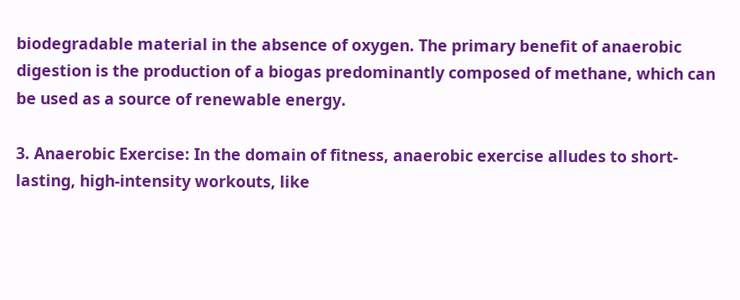biodegradable material in the absence of oxygen. The primary benefit of anaerobic digestion is the production of a biogas predominantly composed of methane, which can be used as a source of renewable energy.

3. Anaerobic Exercise: In the domain of fitness, anaerobic exercise alludes to short-lasting, high-intensity workouts, like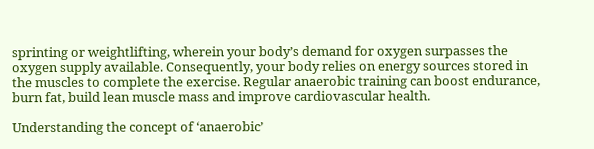sprinting or weightlifting, wherein your body’s demand for oxygen surpasses the oxygen supply available. Consequently, your body relies on energy sources stored in the muscles to complete the exercise. Regular anaerobic training can boost endurance, burn fat, build lean muscle mass and improve cardiovascular health.

Understanding the concept of ‘anaerobic’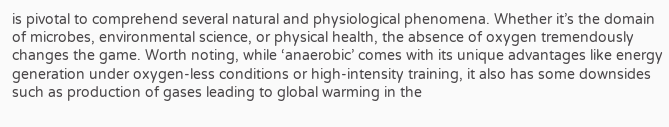is pivotal to comprehend several natural and physiological phenomena. Whether it’s the domain of microbes, environmental science, or physical health, the absence of oxygen tremendously changes the game. Worth noting, while ‘anaerobic’ comes with its unique advantages like energy generation under oxygen-less conditions or high-intensity training, it also has some downsides such as production of gases leading to global warming in the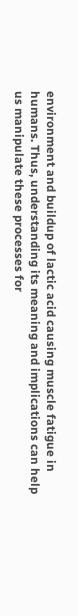environment and buildup of lactic acid causing muscle fatigue in humans. Thus, understanding its meaning and implications can help us manipulate these processes for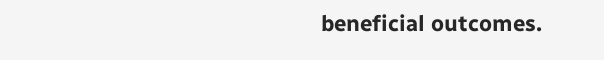beneficial outcomes.